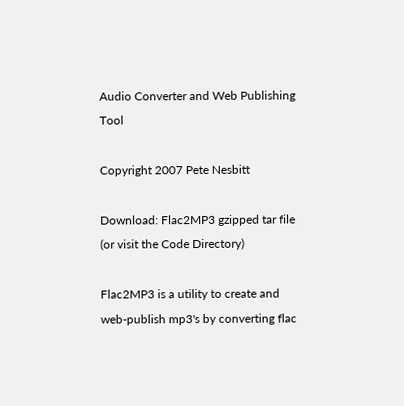Audio Converter and Web Publishing Tool

Copyright 2007 Pete Nesbitt

Download: Flac2MP3 gzipped tar file (or visit the Code Directory)

Flac2MP3 is a utility to create and web-publish mp3's by converting flac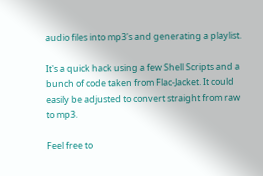audio files into mp3's and generating a playlist.

It's a quick hack using a few Shell Scripts and a bunch of code taken from Flac-Jacket. It could easily be adjusted to convert straight from raw to mp3.

Feel free to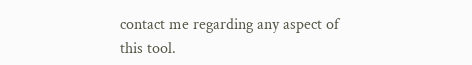contact me regarding any aspect of this tool.